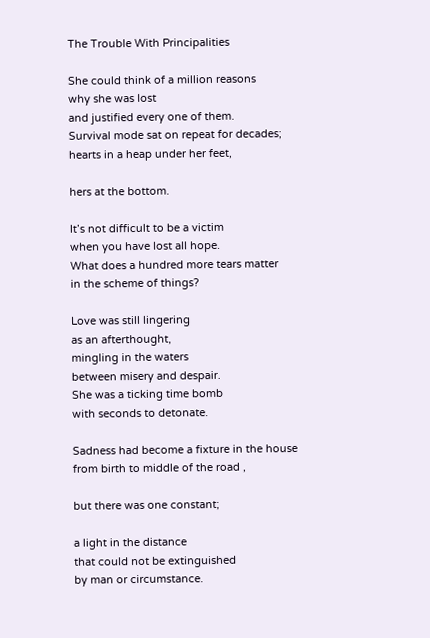The Trouble With Principalities

She could think of a million reasons
why she was lost
and justified every one of them.
Survival mode sat on repeat for decades;
hearts in a heap under her feet,

hers at the bottom.

It’s not difficult to be a victim
when you have lost all hope.
What does a hundred more tears matter
in the scheme of things?

Love was still lingering
as an afterthought,
mingling in the waters
between misery and despair.
She was a ticking time bomb
with seconds to detonate.

Sadness had become a fixture in the house
from birth to middle of the road ,

but there was one constant;

a light in the distance
that could not be extinguished
by man or circumstance.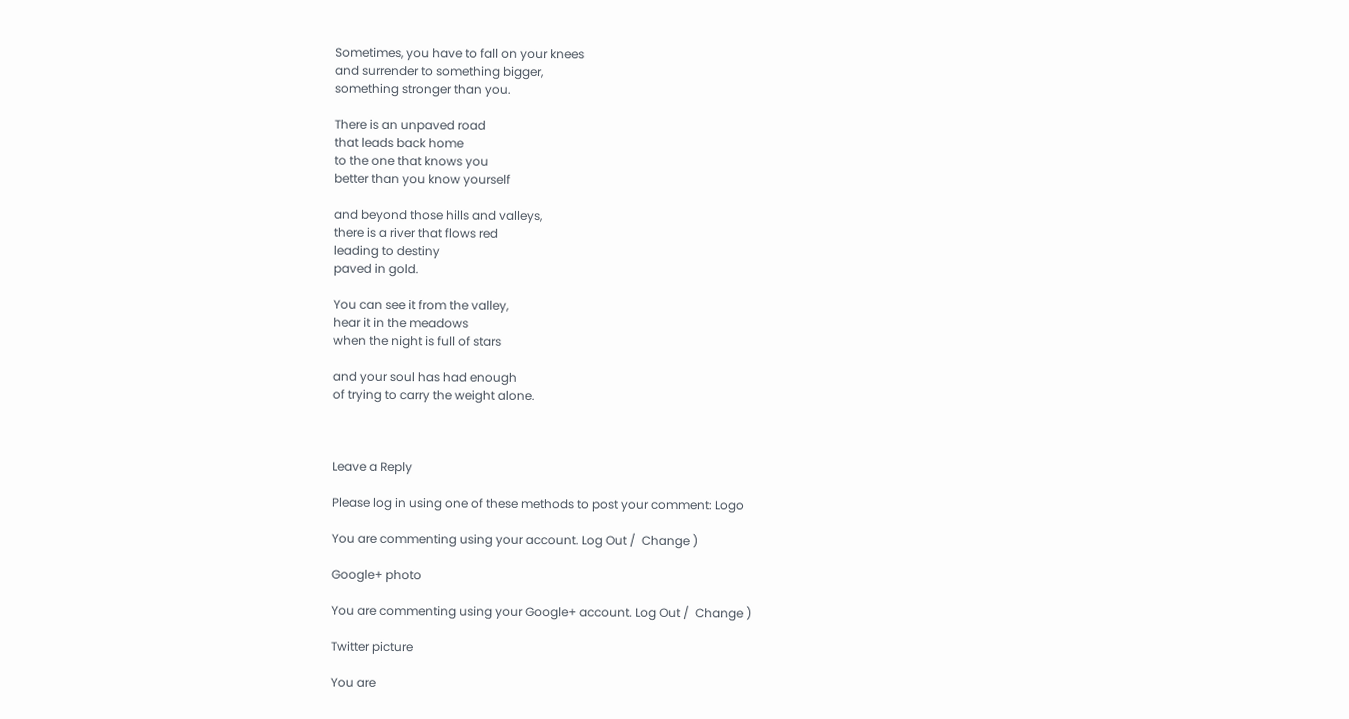Sometimes, you have to fall on your knees
and surrender to something bigger,
something stronger than you.

There is an unpaved road
that leads back home
to the one that knows you
better than you know yourself

and beyond those hills and valleys,
there is a river that flows red
leading to destiny
paved in gold.

You can see it from the valley,
hear it in the meadows
when the night is full of stars

and your soul has had enough
of trying to carry the weight alone.



Leave a Reply

Please log in using one of these methods to post your comment: Logo

You are commenting using your account. Log Out /  Change )

Google+ photo

You are commenting using your Google+ account. Log Out /  Change )

Twitter picture

You are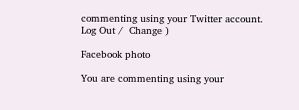commenting using your Twitter account. Log Out /  Change )

Facebook photo

You are commenting using your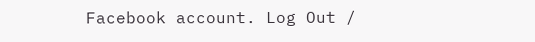Facebook account. Log Out /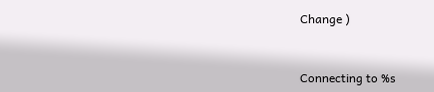Change )


Connecting to %s